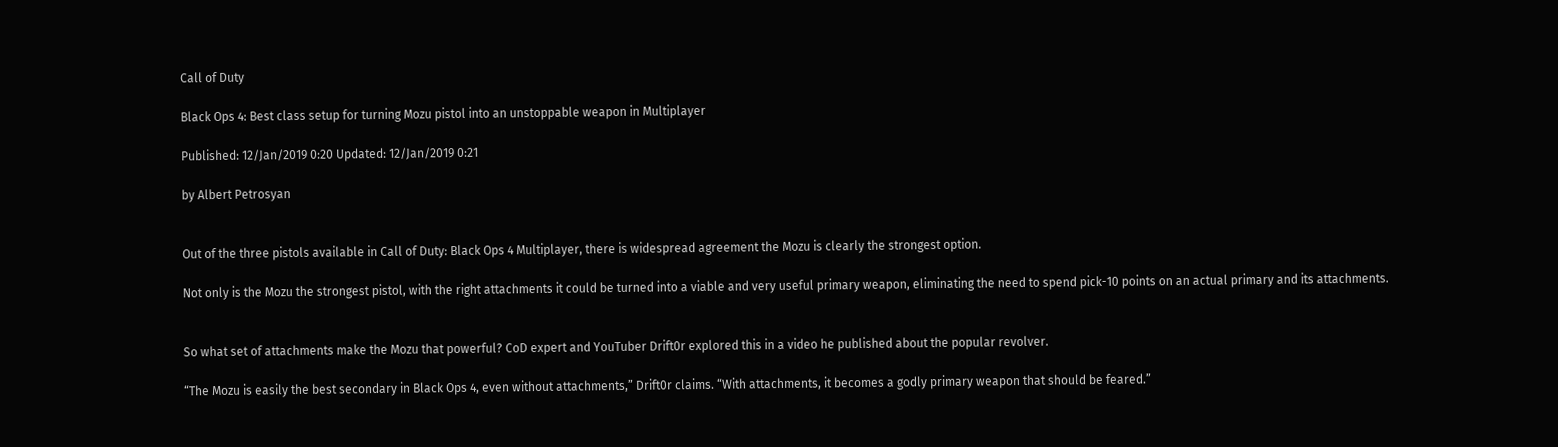Call of Duty

Black Ops 4: Best class setup for turning Mozu pistol into an unstoppable weapon in Multiplayer

Published: 12/Jan/2019 0:20 Updated: 12/Jan/2019 0:21

by Albert Petrosyan


Out of the three pistols available in Call of Duty: Black Ops 4 Multiplayer, there is widespread agreement the Mozu is clearly the strongest option.

Not only is the Mozu the strongest pistol, with the right attachments it could be turned into a viable and very useful primary weapon, eliminating the need to spend pick-10 points on an actual primary and its attachments.


So what set of attachments make the Mozu that powerful? CoD expert and YouTuber Drift0r explored this in a video he published about the popular revolver.

“The Mozu is easily the best secondary in Black Ops 4, even without attachments,” Drift0r claims. “With attachments, it becomes a godly primary weapon that should be feared.”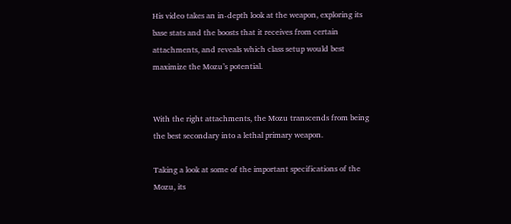His video takes an in-depth look at the weapon, exploring its base stats and the boosts that it receives from certain attachments, and reveals which class setup would best maximize the Mozu’s potential.


With the right attachments, the Mozu transcends from being the best secondary into a lethal primary weapon.

Taking a look at some of the important specifications of the Mozu, its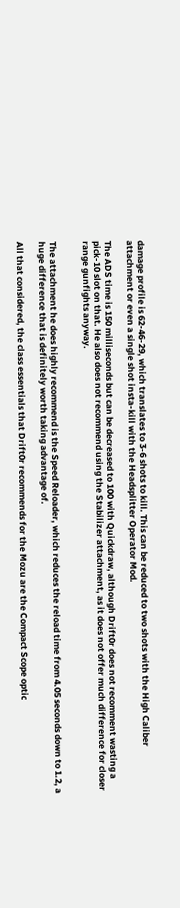damage profile is 62-46-29, which translates to 3-6 shots to kill. This can be reduced to two shots with the High Caliber attachment or even a single shot insta-kill with the Headsplitter Operator Mod.

The ADS time is 150 milliseconds but can be decreased to 100 with Quickdraw, although Drift0r does not recomment wasting a pick-10 slot on that. He also does not recommend using the Stabilizer attachment, as it does not offer much difference for closer range gunfights anyway.


The attachment he does highly recommend is the Speed Reloader, which reduces the reload time from 4.05 seconds down to 1.2, a huge difference that is definitely worth taking advantage of.

All that considered, the class essentials that Drift0r recommends for the Mozu are the Compact Scope optic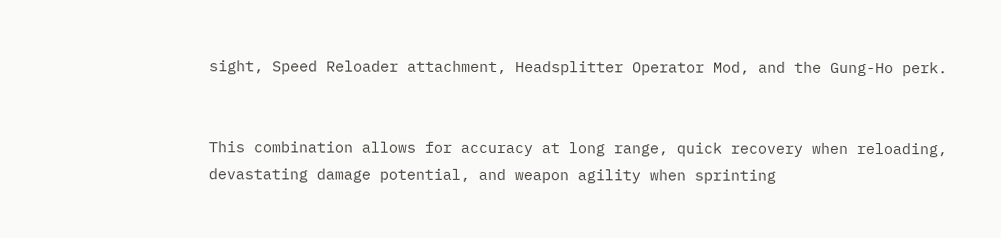sight, Speed Reloader attachment, Headsplitter Operator Mod, and the Gung-Ho perk.


This combination allows for accuracy at long range, quick recovery when reloading, devastating damage potential, and weapon agility when sprinting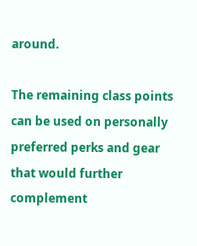around.

The remaining class points can be used on personally preferred perks and gear that would further complement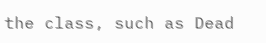the class, such as Dead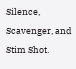Silence, Scavenger, and Stim Shot.